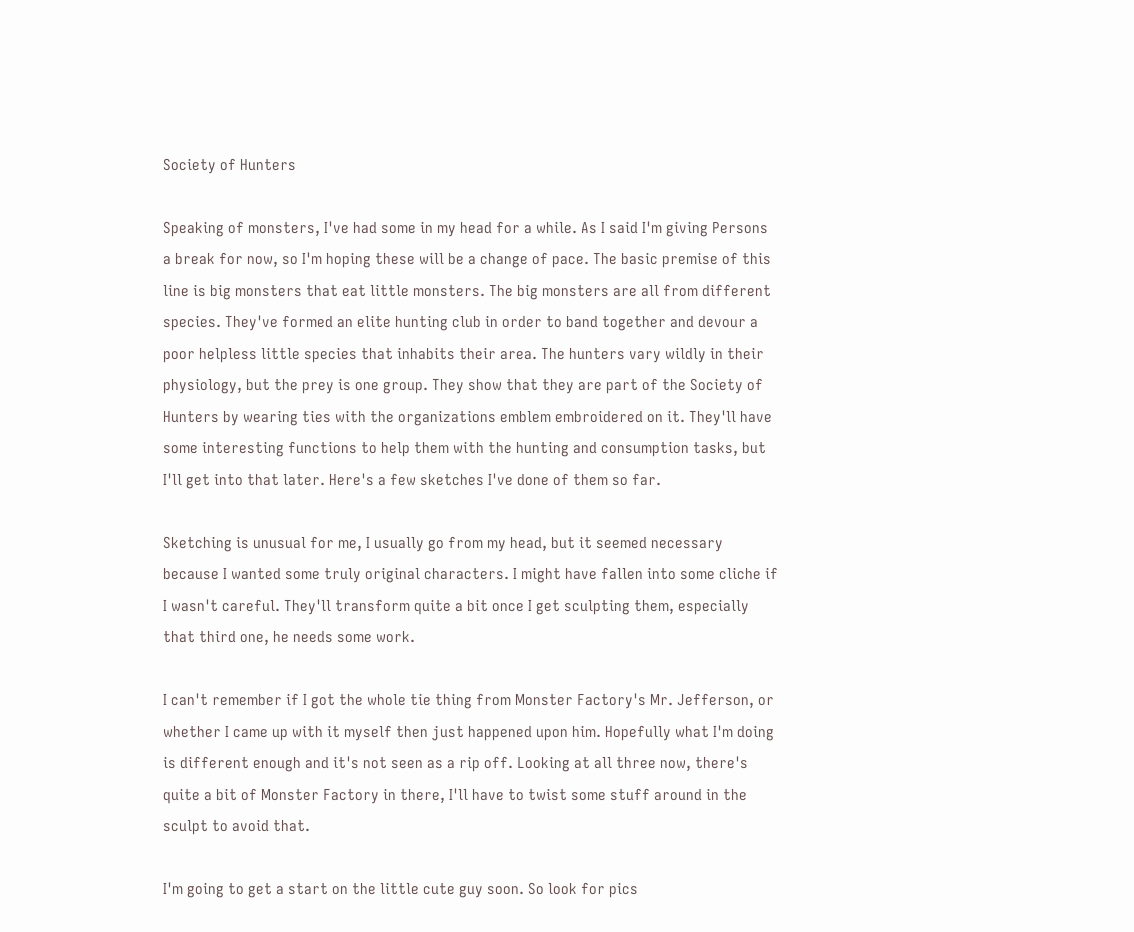Society of Hunters

Speaking of monsters, I've had some in my head for a while. As I said I'm giving Persons a break for now, so I'm hoping these will be a change of pace. The basic premise of this line is big monsters that eat little monsters. The big monsters are all from different species. They've formed an elite hunting club in order to band together and devour a poor helpless little species that inhabits their area. The hunters vary wildly in their physiology, but the prey is one group. They show that they are part of the Society of Hunters by wearing ties with the organizations emblem embroidered on it. They'll have some interesting functions to help them with the hunting and consumption tasks, but I'll get into that later. Here's a few sketches I've done of them so far.

Sketching is unusual for me, I usually go from my head, but it seemed necessary because I wanted some truly original characters. I might have fallen into some cliche if I wasn't careful. They'll transform quite a bit once I get sculpting them, especially that third one, he needs some work.

I can't remember if I got the whole tie thing from Monster Factory's Mr. Jefferson, or whether I came up with it myself then just happened upon him. Hopefully what I'm doing is different enough and it's not seen as a rip off. Looking at all three now, there's quite a bit of Monster Factory in there, I'll have to twist some stuff around in the sculpt to avoid that.

I'm going to get a start on the little cute guy soon. So look for pics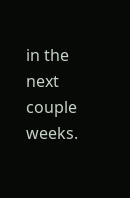in the next couple weeks.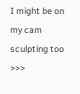I might be on my cam sculpting too >>>